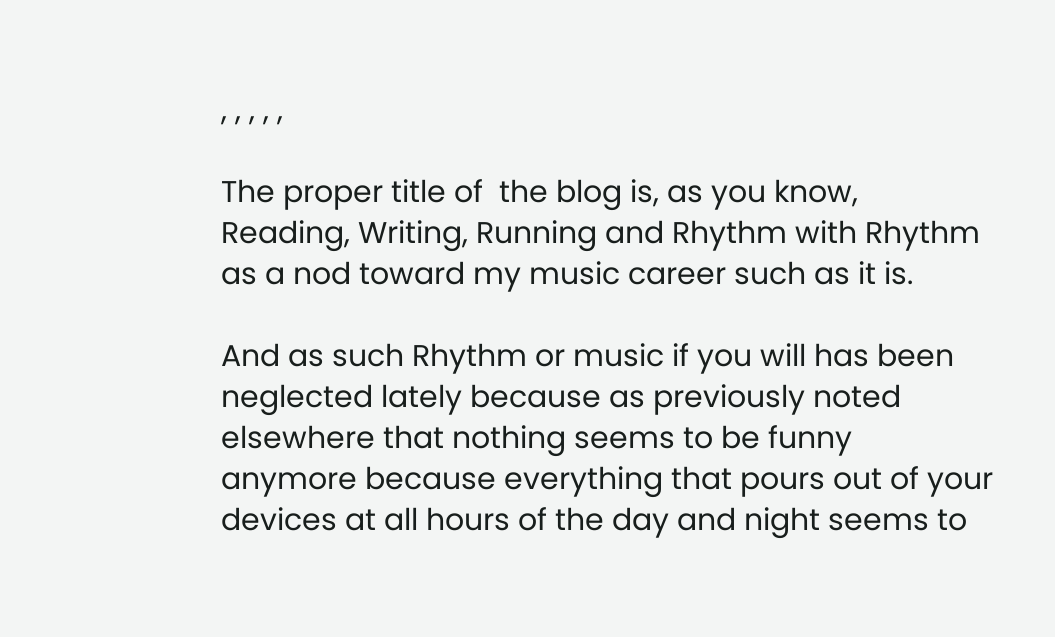, , , , ,

The proper title of  the blog is, as you know, Reading, Writing, Running and Rhythm with Rhythm as a nod toward my music career such as it is.

And as such Rhythm or music if you will has been neglected lately because as previously noted elsewhere that nothing seems to be funny anymore because everything that pours out of your devices at all hours of the day and night seems to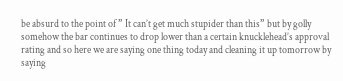be absurd to the point of ” It can’t get much stupider than this” but by golly somehow the bar continues to drop lower than a certain knucklehead’s approval rating and so here we are saying one thing today and cleaning it up tomorrow by saying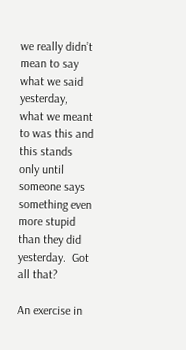we really didn’t mean to say what we said yesterday, what we meant to was this and this stands only until someone says something even more stupid than they did yesterday.  Got all that?

An exercise in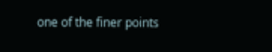one of the finer points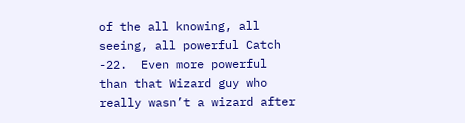of the all knowing, all seeing, all powerful Catch -22.  Even more powerful than that Wizard guy who really wasn’t a wizard after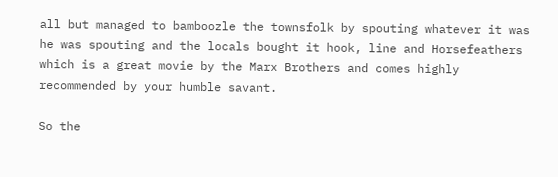all but managed to bamboozle the townsfolk by spouting whatever it was he was spouting and the locals bought it hook, line and Horsefeathers which is a great movie by the Marx Brothers and comes highly recommended by your humble savant.

So the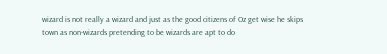wizard is not really a wizard and just as the good citizens of Oz get wise he skips town as non-wizards pretending to be wizards are apt to do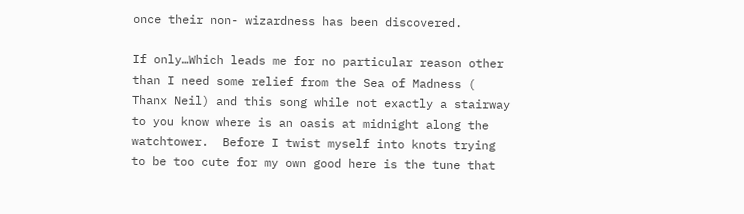once their non- wizardness has been discovered.

If only…Which leads me for no particular reason other than I need some relief from the Sea of Madness ( Thanx Neil) and this song while not exactly a stairway to you know where is an oasis at midnight along the watchtower.  Before I twist myself into knots trying to be too cute for my own good here is the tune that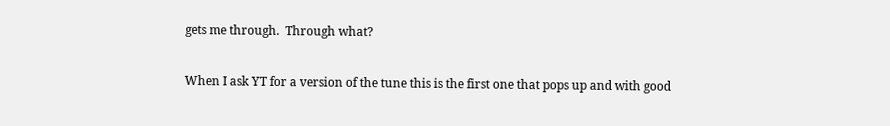gets me through.  Through what?

When I ask YT for a version of the tune this is the first one that pops up and with good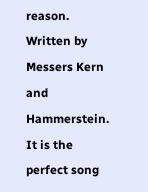reason.  Written by Messers Kern and Hammerstein.  It is the perfect song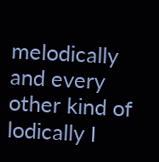melodically and every other kind of lodically I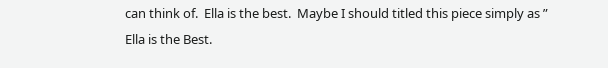can think of.  Ella is the best.  Maybe I should titled this piece simply as ” Ella is the Best.